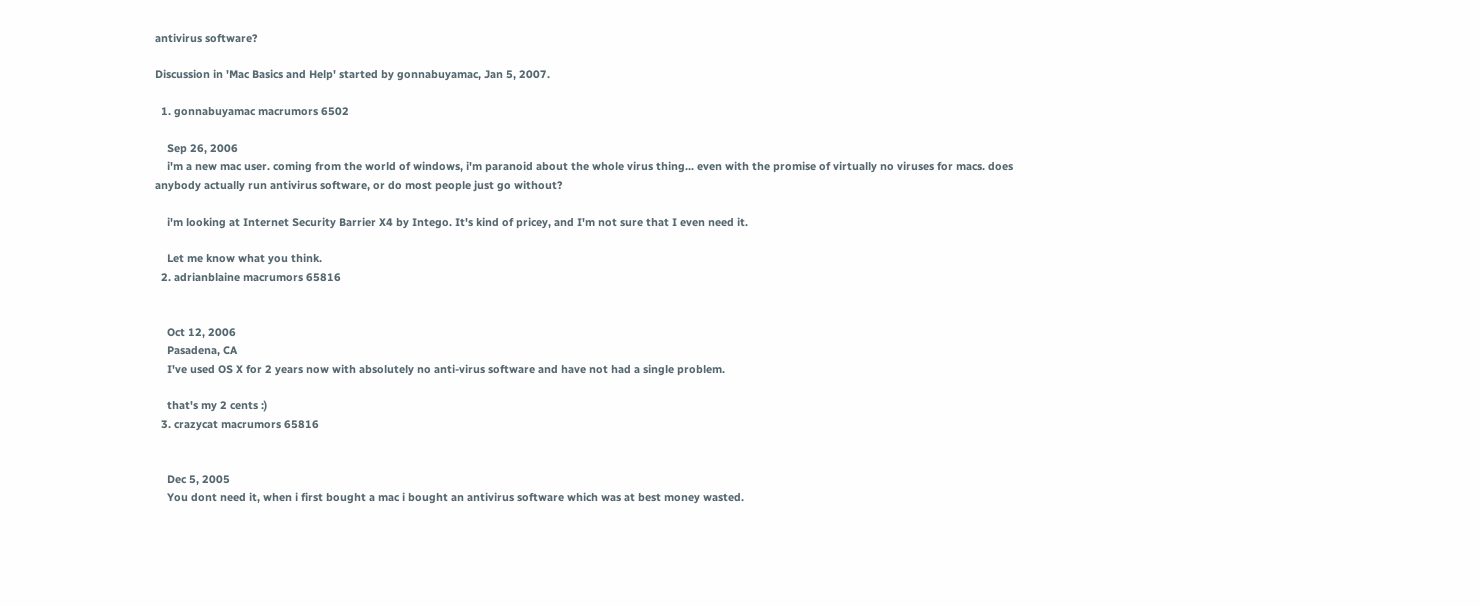antivirus software?

Discussion in 'Mac Basics and Help' started by gonnabuyamac, Jan 5, 2007.

  1. gonnabuyamac macrumors 6502

    Sep 26, 2006
    i'm a new mac user. coming from the world of windows, i'm paranoid about the whole virus thing... even with the promise of virtually no viruses for macs. does anybody actually run antivirus software, or do most people just go without?

    i'm looking at Internet Security Barrier X4 by Intego. It's kind of pricey, and I'm not sure that I even need it.

    Let me know what you think.
  2. adrianblaine macrumors 65816


    Oct 12, 2006
    Pasadena, CA
    I've used OS X for 2 years now with absolutely no anti-virus software and have not had a single problem.

    that's my 2 cents :)
  3. crazycat macrumors 65816


    Dec 5, 2005
    You dont need it, when i first bought a mac i bought an antivirus software which was at best money wasted.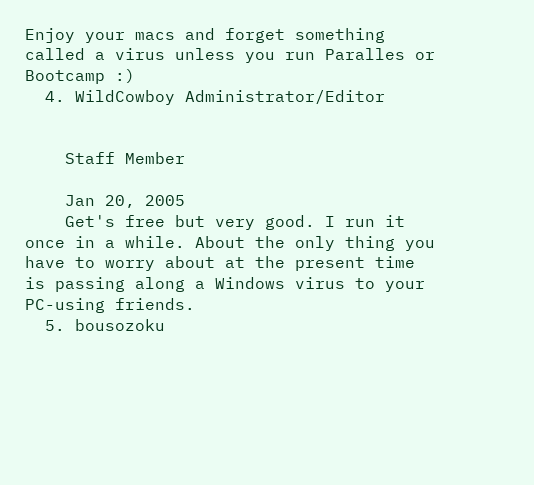Enjoy your macs and forget something called a virus unless you run Paralles or Bootcamp :)
  4. WildCowboy Administrator/Editor


    Staff Member

    Jan 20, 2005
    Get's free but very good. I run it once in a while. About the only thing you have to worry about at the present time is passing along a Windows virus to your PC-using friends.
  5. bousozoku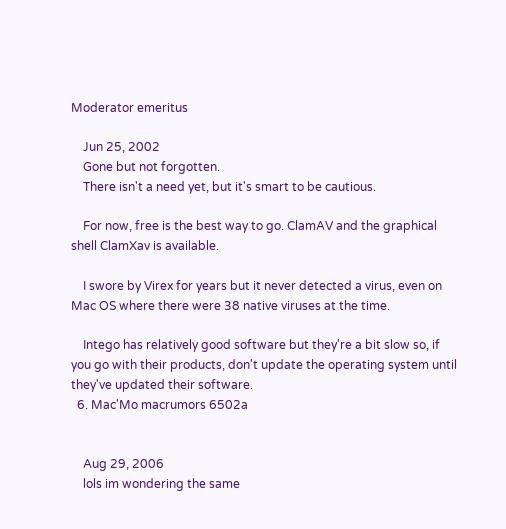Moderator emeritus

    Jun 25, 2002
    Gone but not forgotten.
    There isn't a need yet, but it's smart to be cautious.

    For now, free is the best way to go. ClamAV and the graphical shell ClamXav is available.

    I swore by Virex for years but it never detected a virus, even on Mac OS where there were 38 native viruses at the time.

    Intego has relatively good software but they're a bit slow so, if you go with their products, don't update the operating system until they've updated their software.
  6. Mac'Mo macrumors 6502a


    Aug 29, 2006
    lols im wondering the same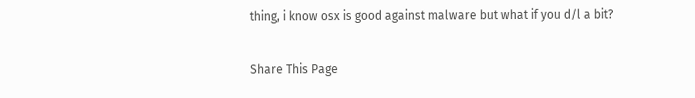thing, i know osx is good against malware but what if you d/l a bit?

Share This Page